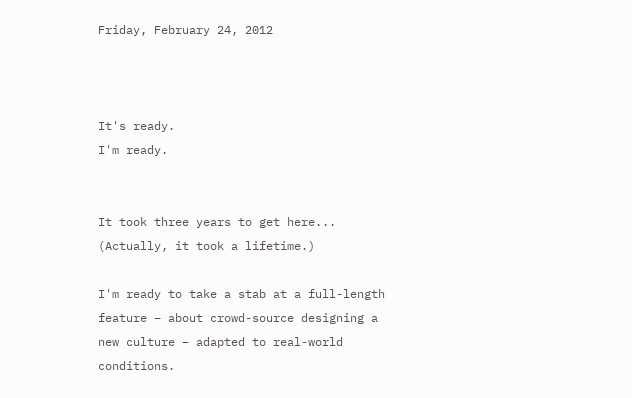Friday, February 24, 2012



It's ready.
I'm ready.


It took three years to get here... (Actually, it took a lifetime.)

I'm ready to take a stab at a full-length feature – about crowd-source designing a new culture – adapted to real-world conditions.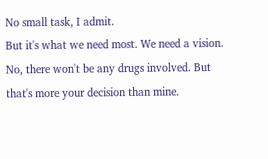No small task, I admit.
But it's what we need most. We need a vision.
No, there won't be any drugs involved. But that's more your decision than mine.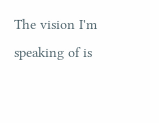The vision I'm speaking of is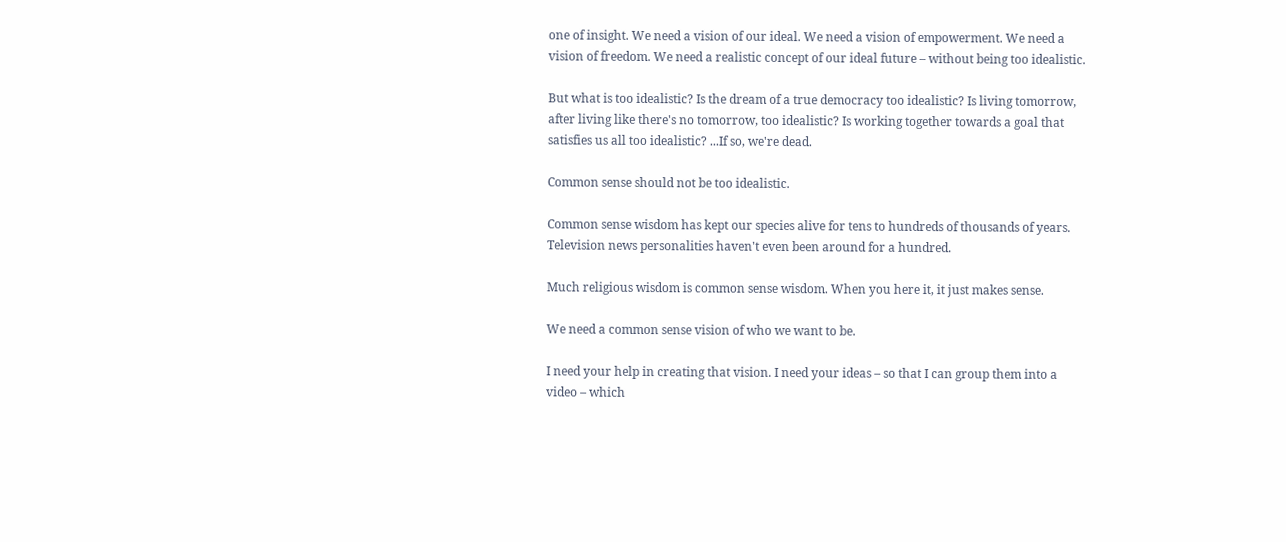one of insight. We need a vision of our ideal. We need a vision of empowerment. We need a vision of freedom. We need a realistic concept of our ideal future – without being too idealistic.

But what is too idealistic? Is the dream of a true democracy too idealistic? Is living tomorrow, after living like there's no tomorrow, too idealistic? Is working together towards a goal that satisfies us all too idealistic? ...If so, we're dead.

Common sense should not be too idealistic.

Common sense wisdom has kept our species alive for tens to hundreds of thousands of years. Television news personalities haven't even been around for a hundred.

Much religious wisdom is common sense wisdom. When you here it, it just makes sense.

We need a common sense vision of who we want to be.

I need your help in creating that vision. I need your ideas – so that I can group them into a video – which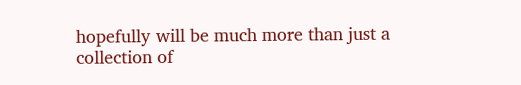hopefully will be much more than just a collection of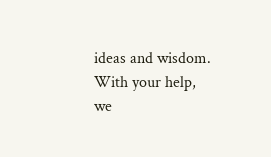ideas and wisdom. With your help, we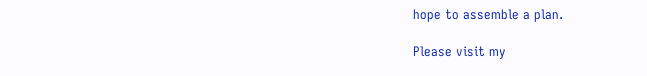hope to assemble a plan.

Please visit my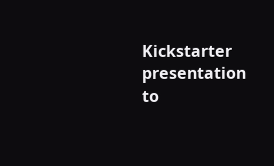Kickstarter presentation to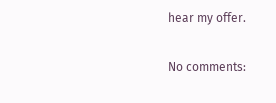hear my offer.

No comments: